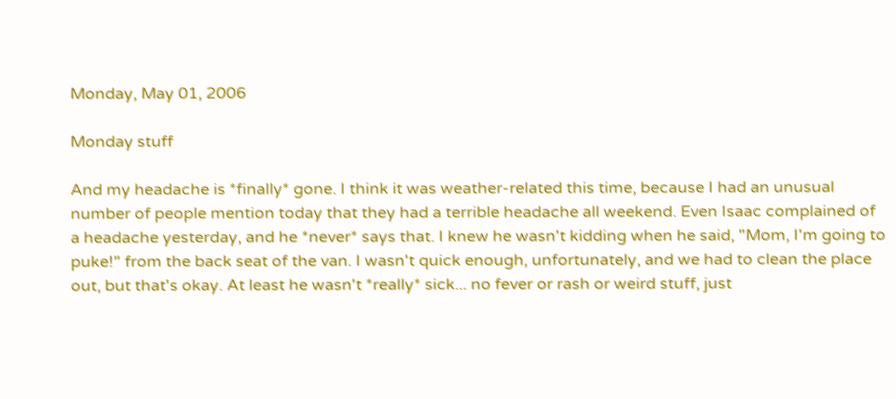Monday, May 01, 2006

Monday stuff

And my headache is *finally* gone. I think it was weather-related this time, because I had an unusual number of people mention today that they had a terrible headache all weekend. Even Isaac complained of a headache yesterday, and he *never* says that. I knew he wasn't kidding when he said, "Mom, I'm going to puke!" from the back seat of the van. I wasn't quick enough, unfortunately, and we had to clean the place out, but that's okay. At least he wasn't *really* sick... no fever or rash or weird stuff, just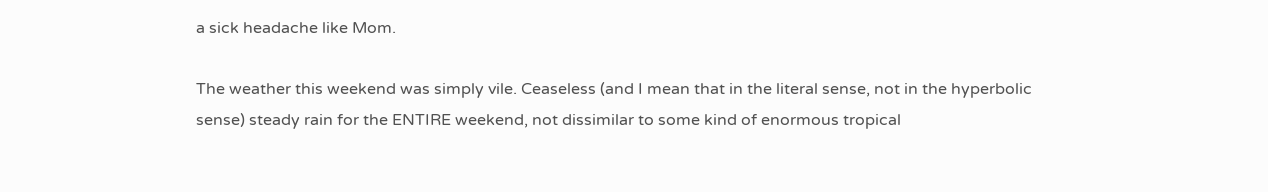a sick headache like Mom.

The weather this weekend was simply vile. Ceaseless (and I mean that in the literal sense, not in the hyperbolic sense) steady rain for the ENTIRE weekend, not dissimilar to some kind of enormous tropical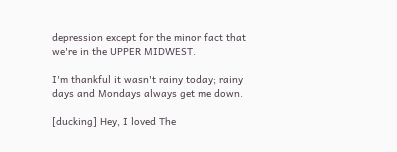depression except for the minor fact that we're in the UPPER MIDWEST.

I'm thankful it wasn't rainy today; rainy days and Mondays always get me down.

[ducking] Hey, I loved The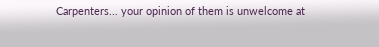Carpenters... your opinion of them is unwelcome at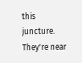this juncture. They're near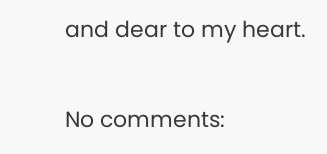and dear to my heart.

No comments: